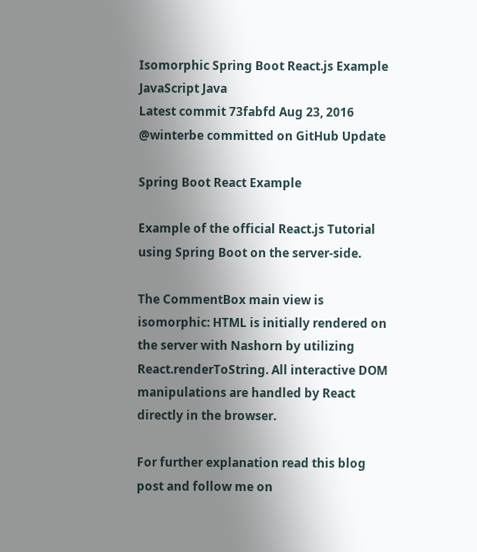Isomorphic Spring Boot React.js Example
JavaScript Java
Latest commit 73fabfd Aug 23, 2016 @winterbe committed on GitHub Update

Spring Boot React Example

Example of the official React.js Tutorial using Spring Boot on the server-side.

The CommentBox main view is isomorphic: HTML is initially rendered on the server with Nashorn by utilizing React.renderToString. All interactive DOM manipulations are handled by React directly in the browser.

For further explanation read this blog post and follow me on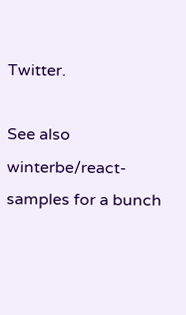Twitter.

See also winterbe/react-samples for a bunch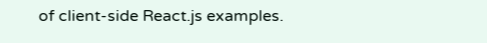of client-side React.js examples.